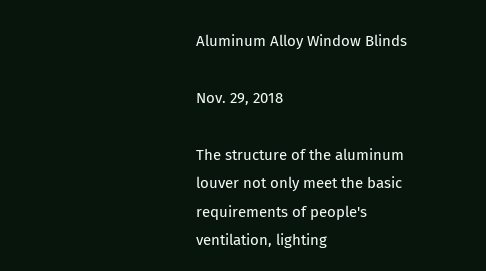Aluminum Alloy Window Blinds

Nov. 29, 2018

The structure of the aluminum louver not only meet the basic requirements of people's ventilation, lighting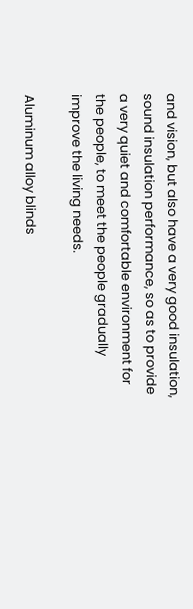and vision, but also have a very good insulation, sound insulation performance, so as to provide a very quiet and comfortable environment for the people, to meet the people gradually improve the living needs.

Aluminum alloy blinds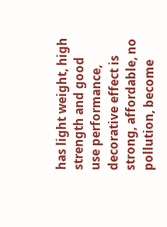has light weight, high strength and good use performance, decorative effect is strong, affordable, no pollution, become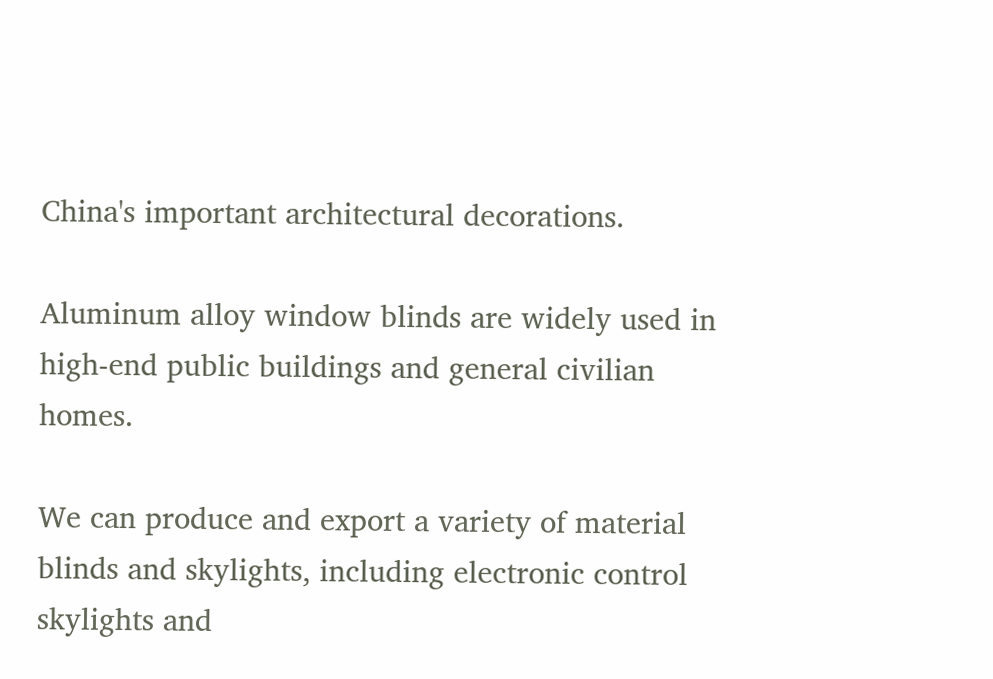China's important architectural decorations.

Aluminum alloy window blinds are widely used in high-end public buildings and general civilian homes.

We can produce and export a variety of material blinds and skylights, including electronic control skylights and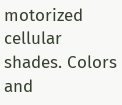motorized cellular shades. Colors and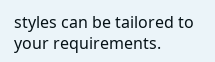styles can be tailored to your requirements.